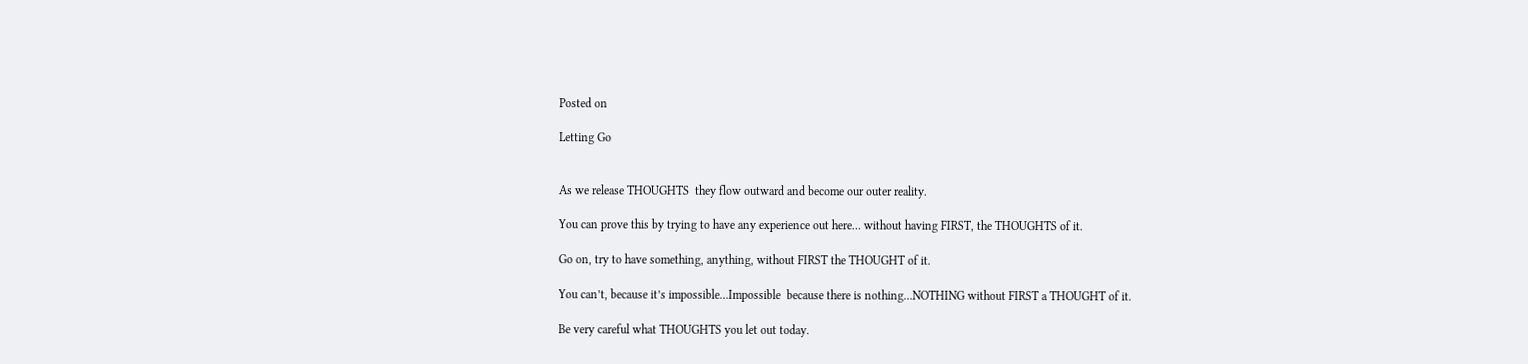Posted on

Letting Go


As we release THOUGHTS  they flow outward and become our outer reality.

You can prove this by trying to have any experience out here… without having FIRST, the THOUGHTS of it.

Go on, try to have something, anything, without FIRST the THOUGHT of it.

You can’t, because it’s impossible…Impossible  because there is nothing…NOTHING without FIRST a THOUGHT of it.

Be very careful what THOUGHTS you let out today.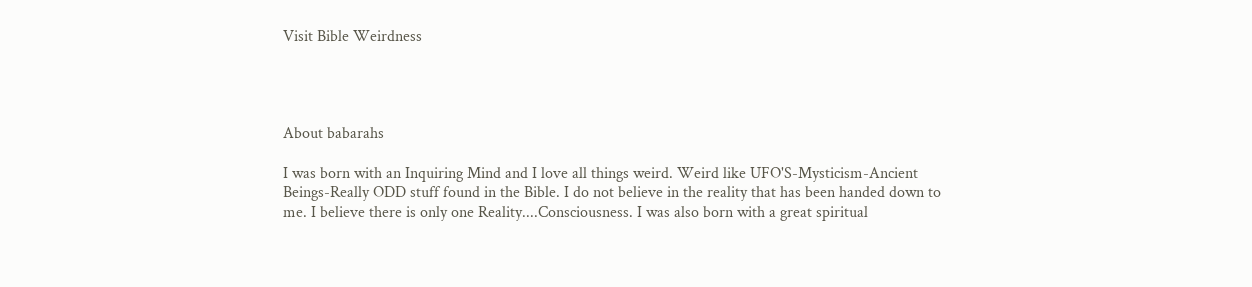Visit Bible Weirdness




About babarahs

I was born with an Inquiring Mind and I love all things weird. Weird like UFO'S-Mysticism-Ancient Beings-Really ODD stuff found in the Bible. I do not believe in the reality that has been handed down to me. I believe there is only one Reality....Consciousness. I was also born with a great spiritual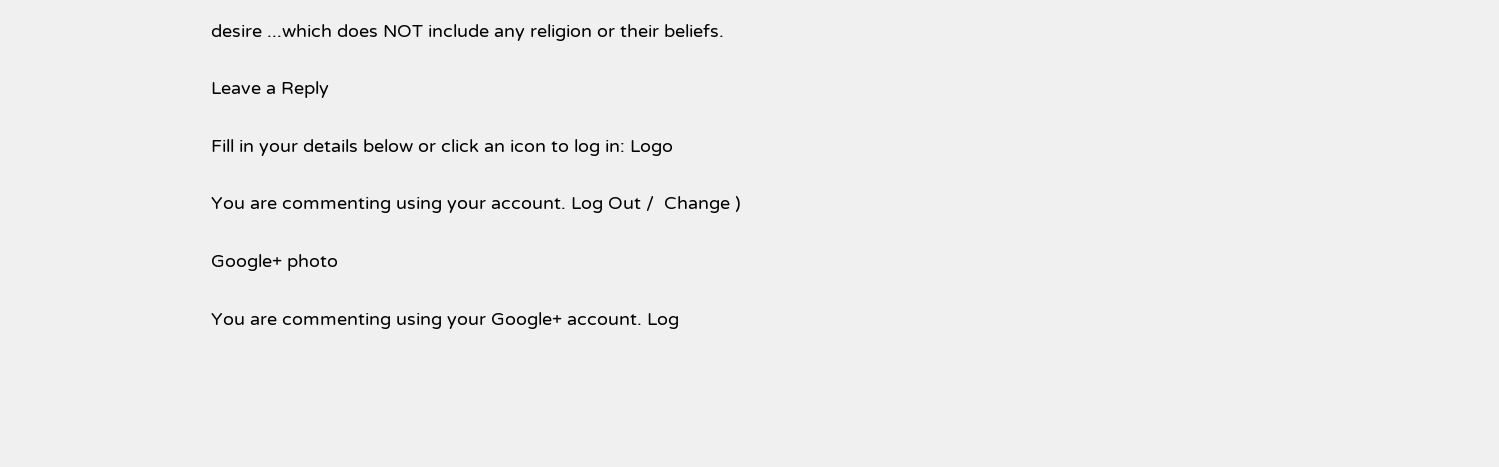desire ...which does NOT include any religion or their beliefs.

Leave a Reply

Fill in your details below or click an icon to log in: Logo

You are commenting using your account. Log Out /  Change )

Google+ photo

You are commenting using your Google+ account. Log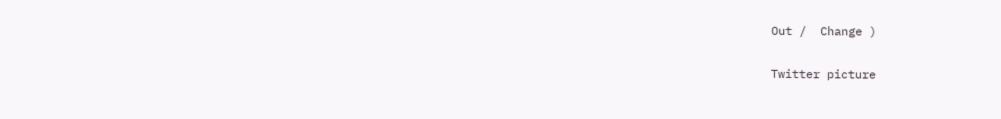Out /  Change )

Twitter picture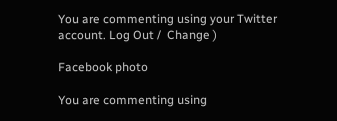You are commenting using your Twitter account. Log Out /  Change )

Facebook photo

You are commenting using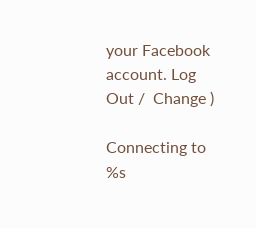your Facebook account. Log Out /  Change )

Connecting to %s